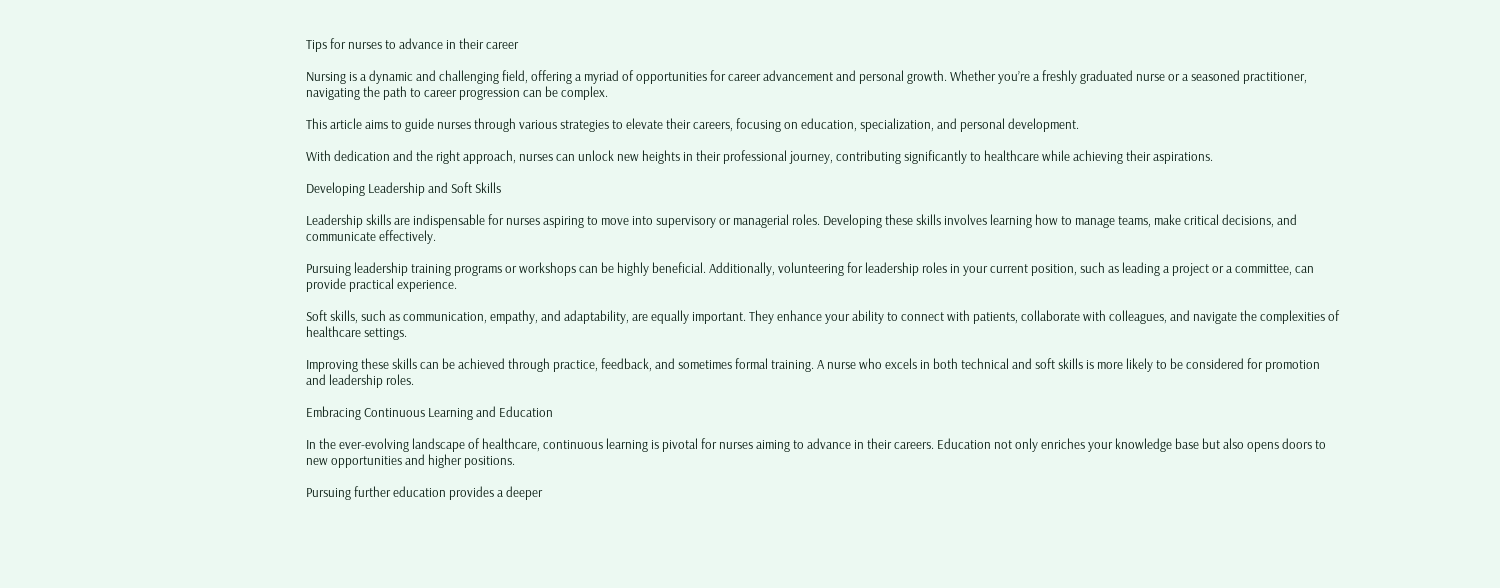Tips for nurses to advance in their career

Nursing is a dynamic and challenging field, offering a myriad of opportunities for career advancement and personal growth. Whether you’re a freshly graduated nurse or a seasoned practitioner, navigating the path to career progression can be complex.

This article aims to guide nurses through various strategies to elevate their careers, focusing on education, specialization, and personal development.

With dedication and the right approach, nurses can unlock new heights in their professional journey, contributing significantly to healthcare while achieving their aspirations.

Developing Leadership and Soft Skills

Leadership skills are indispensable for nurses aspiring to move into supervisory or managerial roles. Developing these skills involves learning how to manage teams, make critical decisions, and communicate effectively.

Pursuing leadership training programs or workshops can be highly beneficial. Additionally, volunteering for leadership roles in your current position, such as leading a project or a committee, can provide practical experience.

Soft skills, such as communication, empathy, and adaptability, are equally important. They enhance your ability to connect with patients, collaborate with colleagues, and navigate the complexities of healthcare settings.

Improving these skills can be achieved through practice, feedback, and sometimes formal training. A nurse who excels in both technical and soft skills is more likely to be considered for promotion and leadership roles.

Embracing Continuous Learning and Education

In the ever-evolving landscape of healthcare, continuous learning is pivotal for nurses aiming to advance in their careers. Education not only enriches your knowledge base but also opens doors to new opportunities and higher positions.

Pursuing further education provides a deeper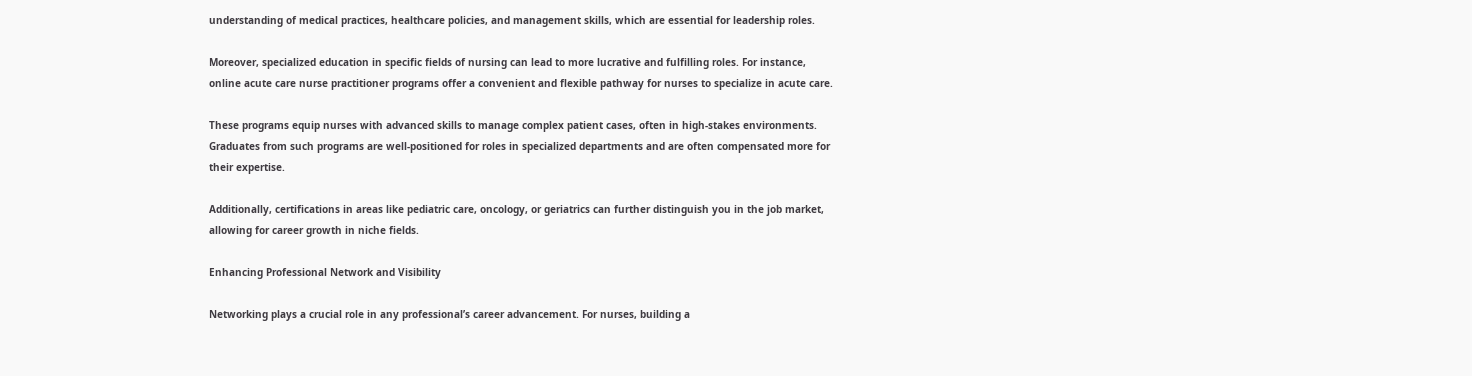understanding of medical practices, healthcare policies, and management skills, which are essential for leadership roles.

Moreover, specialized education in specific fields of nursing can lead to more lucrative and fulfilling roles. For instance, online acute care nurse practitioner programs offer a convenient and flexible pathway for nurses to specialize in acute care.

These programs equip nurses with advanced skills to manage complex patient cases, often in high-stakes environments. Graduates from such programs are well-positioned for roles in specialized departments and are often compensated more for their expertise.

Additionally, certifications in areas like pediatric care, oncology, or geriatrics can further distinguish you in the job market, allowing for career growth in niche fields.

Enhancing Professional Network and Visibility

Networking plays a crucial role in any professional’s career advancement. For nurses, building a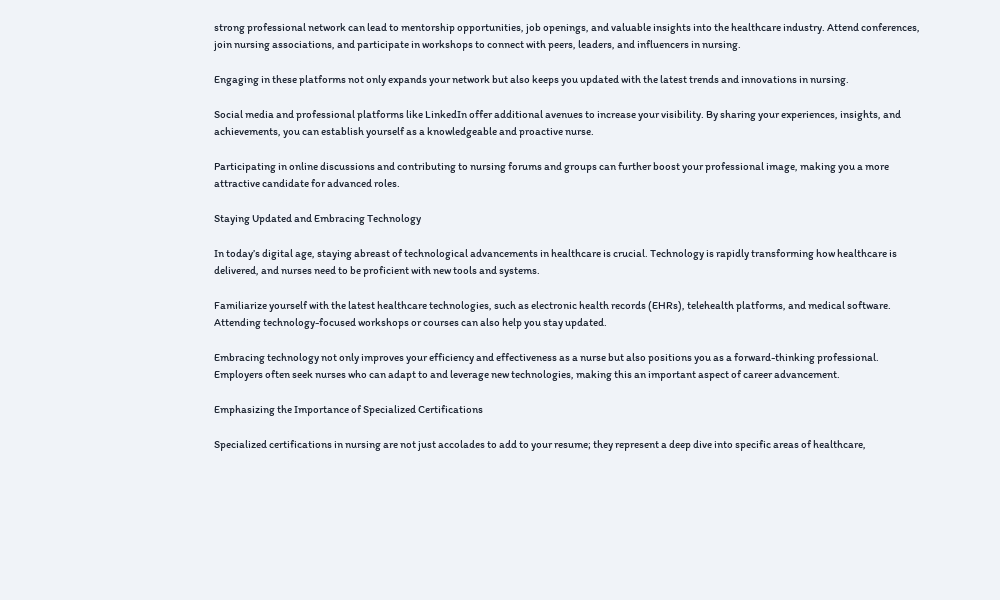strong professional network can lead to mentorship opportunities, job openings, and valuable insights into the healthcare industry. Attend conferences, join nursing associations, and participate in workshops to connect with peers, leaders, and influencers in nursing.

Engaging in these platforms not only expands your network but also keeps you updated with the latest trends and innovations in nursing.

Social media and professional platforms like LinkedIn offer additional avenues to increase your visibility. By sharing your experiences, insights, and achievements, you can establish yourself as a knowledgeable and proactive nurse.

Participating in online discussions and contributing to nursing forums and groups can further boost your professional image, making you a more attractive candidate for advanced roles.

Staying Updated and Embracing Technology

In today’s digital age, staying abreast of technological advancements in healthcare is crucial. Technology is rapidly transforming how healthcare is delivered, and nurses need to be proficient with new tools and systems.

Familiarize yourself with the latest healthcare technologies, such as electronic health records (EHRs), telehealth platforms, and medical software. Attending technology-focused workshops or courses can also help you stay updated.

Embracing technology not only improves your efficiency and effectiveness as a nurse but also positions you as a forward-thinking professional. Employers often seek nurses who can adapt to and leverage new technologies, making this an important aspect of career advancement.

Emphasizing the Importance of Specialized Certifications

Specialized certifications in nursing are not just accolades to add to your resume; they represent a deep dive into specific areas of healthcare,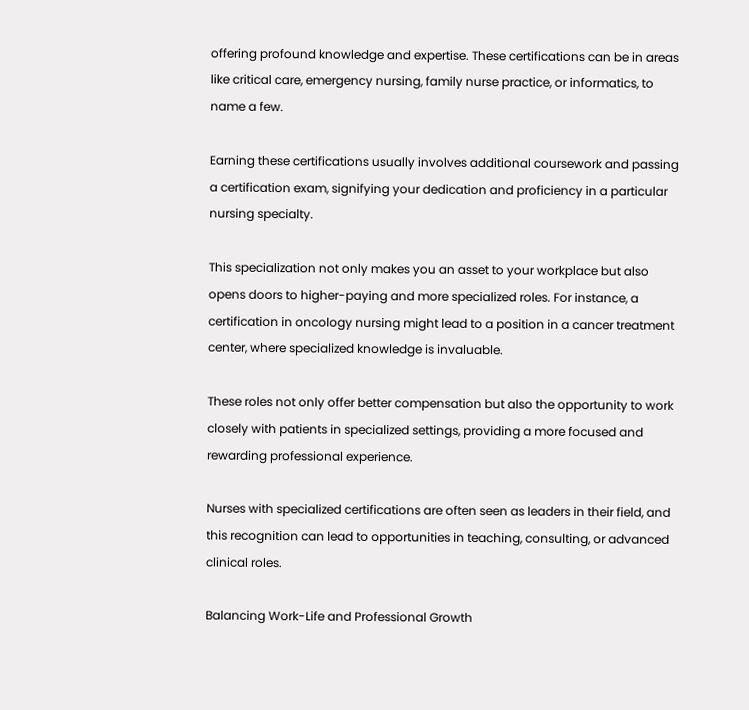offering profound knowledge and expertise. These certifications can be in areas like critical care, emergency nursing, family nurse practice, or informatics, to name a few.

Earning these certifications usually involves additional coursework and passing a certification exam, signifying your dedication and proficiency in a particular nursing specialty.

This specialization not only makes you an asset to your workplace but also opens doors to higher-paying and more specialized roles. For instance, a certification in oncology nursing might lead to a position in a cancer treatment center, where specialized knowledge is invaluable.

These roles not only offer better compensation but also the opportunity to work closely with patients in specialized settings, providing a more focused and rewarding professional experience.

Nurses with specialized certifications are often seen as leaders in their field, and this recognition can lead to opportunities in teaching, consulting, or advanced clinical roles.

Balancing Work-Life and Professional Growth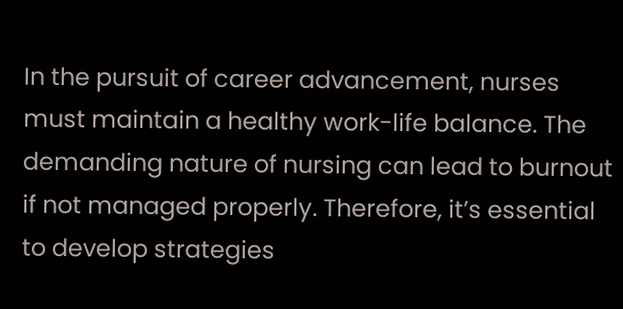In the pursuit of career advancement, nurses must maintain a healthy work-life balance. The demanding nature of nursing can lead to burnout if not managed properly. Therefore, it’s essential to develop strategies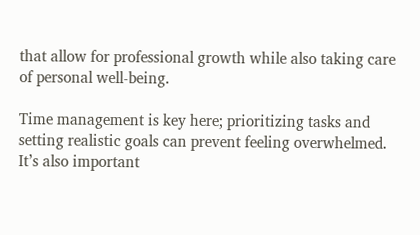that allow for professional growth while also taking care of personal well-being.

Time management is key here; prioritizing tasks and setting realistic goals can prevent feeling overwhelmed. It’s also important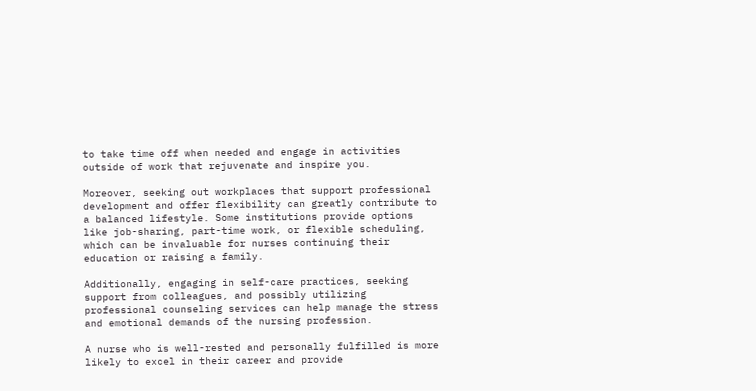to take time off when needed and engage in activities outside of work that rejuvenate and inspire you.

Moreover, seeking out workplaces that support professional development and offer flexibility can greatly contribute to a balanced lifestyle. Some institutions provide options like job-sharing, part-time work, or flexible scheduling, which can be invaluable for nurses continuing their education or raising a family.

Additionally, engaging in self-care practices, seeking support from colleagues, and possibly utilizing professional counseling services can help manage the stress and emotional demands of the nursing profession.

A nurse who is well-rested and personally fulfilled is more likely to excel in their career and provide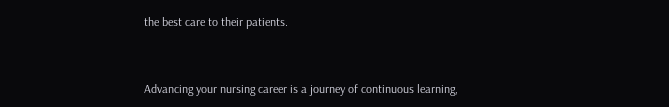the best care to their patients.


Advancing your nursing career is a journey of continuous learning,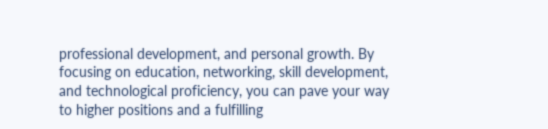professional development, and personal growth. By focusing on education, networking, skill development, and technological proficiency, you can pave your way to higher positions and a fulfilling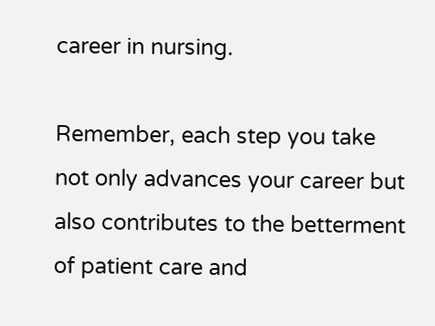career in nursing.

Remember, each step you take not only advances your career but also contributes to the betterment of patient care and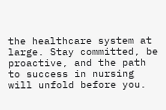the healthcare system at large. Stay committed, be proactive, and the path to success in nursing will unfold before you.